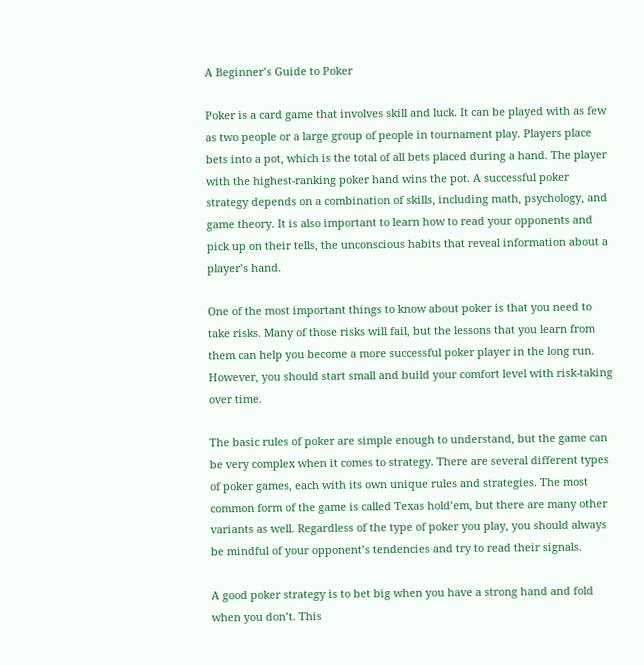A Beginner’s Guide to Poker

Poker is a card game that involves skill and luck. It can be played with as few as two people or a large group of people in tournament play. Players place bets into a pot, which is the total of all bets placed during a hand. The player with the highest-ranking poker hand wins the pot. A successful poker strategy depends on a combination of skills, including math, psychology, and game theory. It is also important to learn how to read your opponents and pick up on their tells, the unconscious habits that reveal information about a player’s hand.

One of the most important things to know about poker is that you need to take risks. Many of those risks will fail, but the lessons that you learn from them can help you become a more successful poker player in the long run. However, you should start small and build your comfort level with risk-taking over time.

The basic rules of poker are simple enough to understand, but the game can be very complex when it comes to strategy. There are several different types of poker games, each with its own unique rules and strategies. The most common form of the game is called Texas hold’em, but there are many other variants as well. Regardless of the type of poker you play, you should always be mindful of your opponent’s tendencies and try to read their signals.

A good poker strategy is to bet big when you have a strong hand and fold when you don’t. This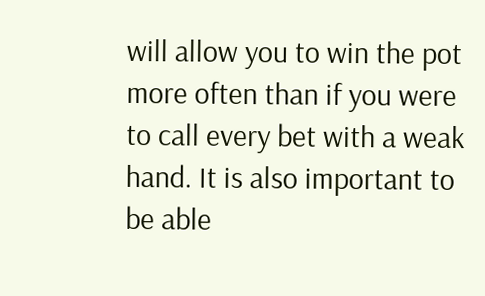will allow you to win the pot more often than if you were to call every bet with a weak hand. It is also important to be able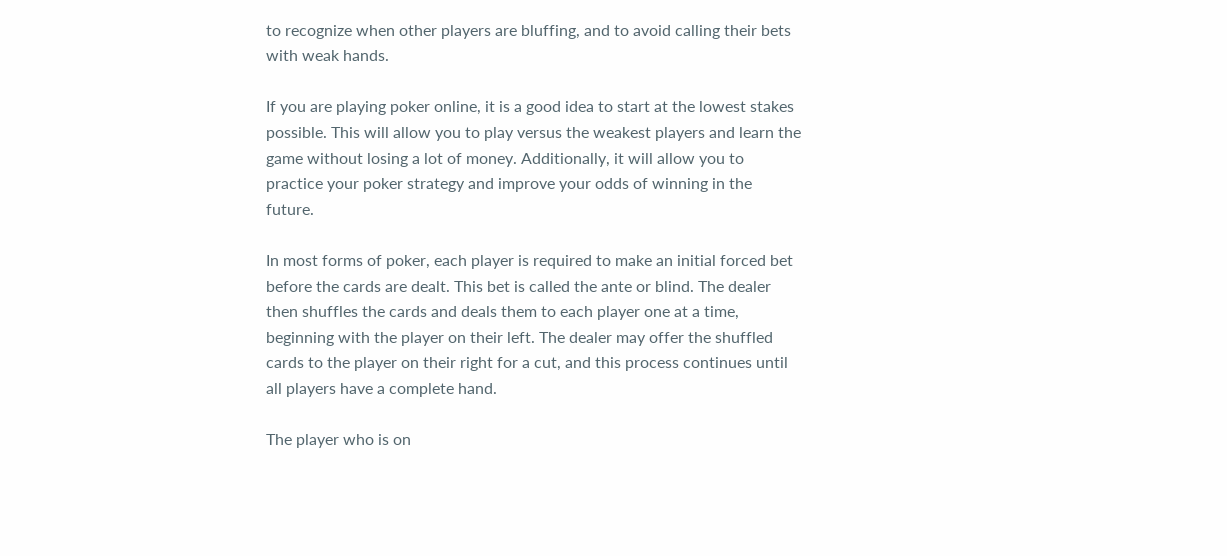to recognize when other players are bluffing, and to avoid calling their bets with weak hands.

If you are playing poker online, it is a good idea to start at the lowest stakes possible. This will allow you to play versus the weakest players and learn the game without losing a lot of money. Additionally, it will allow you to practice your poker strategy and improve your odds of winning in the future.

In most forms of poker, each player is required to make an initial forced bet before the cards are dealt. This bet is called the ante or blind. The dealer then shuffles the cards and deals them to each player one at a time, beginning with the player on their left. The dealer may offer the shuffled cards to the player on their right for a cut, and this process continues until all players have a complete hand.

The player who is on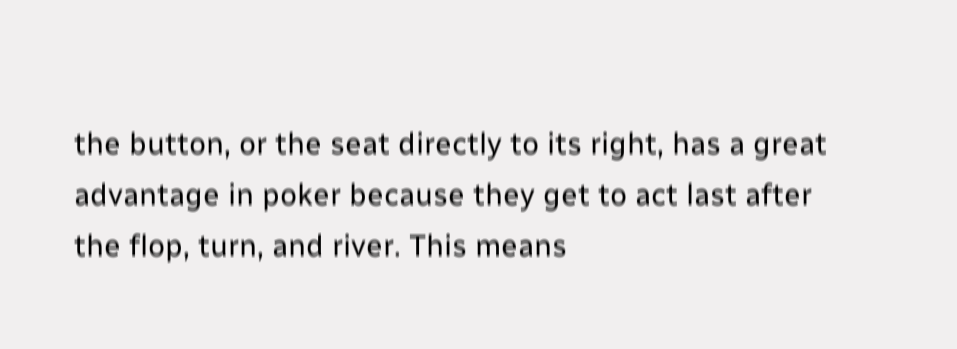the button, or the seat directly to its right, has a great advantage in poker because they get to act last after the flop, turn, and river. This means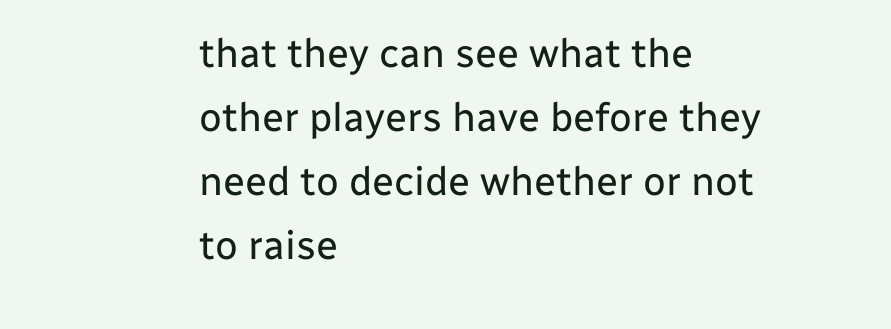that they can see what the other players have before they need to decide whether or not to raise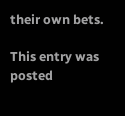their own bets.

This entry was posted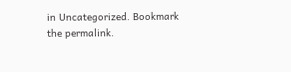in Uncategorized. Bookmark the permalink.